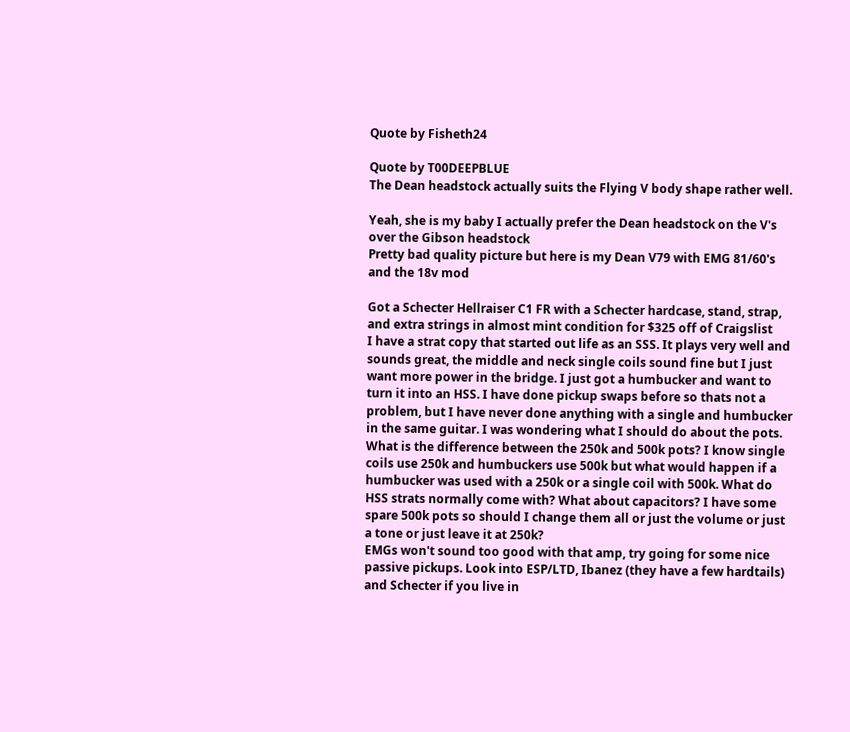Quote by Fisheth24

Quote by T00DEEPBLUE
The Dean headstock actually suits the Flying V body shape rather well.

Yeah, she is my baby I actually prefer the Dean headstock on the V's over the Gibson headstock
Pretty bad quality picture but here is my Dean V79 with EMG 81/60's and the 18v mod

Got a Schecter Hellraiser C1 FR with a Schecter hardcase, stand, strap, and extra strings in almost mint condition for $325 off of Craigslist
I have a strat copy that started out life as an SSS. It plays very well and sounds great, the middle and neck single coils sound fine but I just want more power in the bridge. I just got a humbucker and want to turn it into an HSS. I have done pickup swaps before so thats not a problem, but I have never done anything with a single and humbucker in the same guitar. I was wondering what I should do about the pots. What is the difference between the 250k and 500k pots? I know single coils use 250k and humbuckers use 500k but what would happen if a humbucker was used with a 250k or a single coil with 500k. What do HSS strats normally come with? What about capacitors? I have some spare 500k pots so should I change them all or just the volume or just a tone or just leave it at 250k?
EMGs won't sound too good with that amp, try going for some nice passive pickups. Look into ESP/LTD, Ibanez (they have a few hardtails) and Schecter if you live in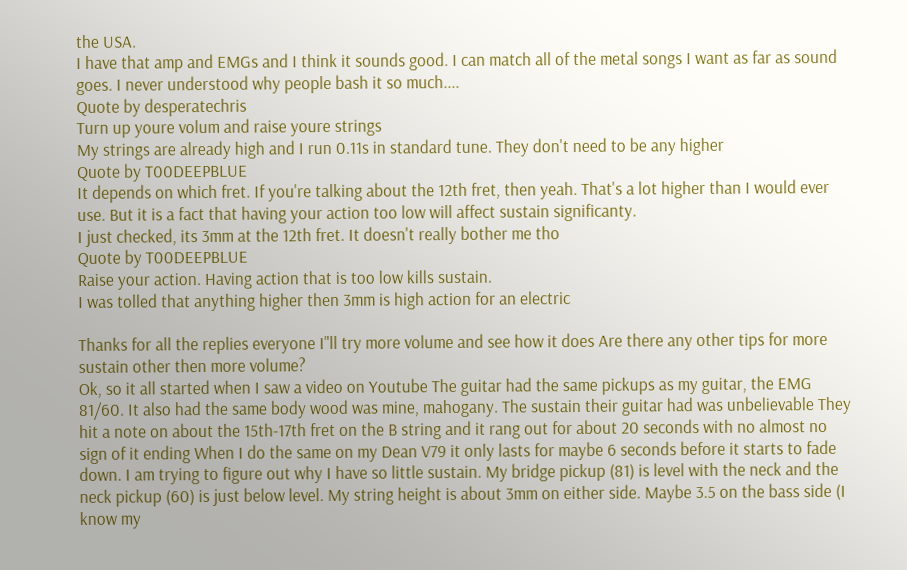the USA.
I have that amp and EMGs and I think it sounds good. I can match all of the metal songs I want as far as sound goes. I never understood why people bash it so much....
Quote by desperatechris
Turn up youre volum and raise youre strings
My strings are already high and I run 0.11s in standard tune. They don't need to be any higher
Quote by T00DEEPBLUE
It depends on which fret. If you're talking about the 12th fret, then yeah. That's a lot higher than I would ever use. But it is a fact that having your action too low will affect sustain significanty.
I just checked, its 3mm at the 12th fret. It doesn't really bother me tho
Quote by T00DEEPBLUE
Raise your action. Having action that is too low kills sustain.
I was tolled that anything higher then 3mm is high action for an electric

Thanks for all the replies everyone I"ll try more volume and see how it does Are there any other tips for more sustain other then more volume?
Ok, so it all started when I saw a video on Youtube The guitar had the same pickups as my guitar, the EMG 81/60. It also had the same body wood was mine, mahogany. The sustain their guitar had was unbelievable They hit a note on about the 15th-17th fret on the B string and it rang out for about 20 seconds with no almost no sign of it ending When I do the same on my Dean V79 it only lasts for maybe 6 seconds before it starts to fade down. I am trying to figure out why I have so little sustain. My bridge pickup (81) is level with the neck and the neck pickup (60) is just below level. My string height is about 3mm on either side. Maybe 3.5 on the bass side (I know my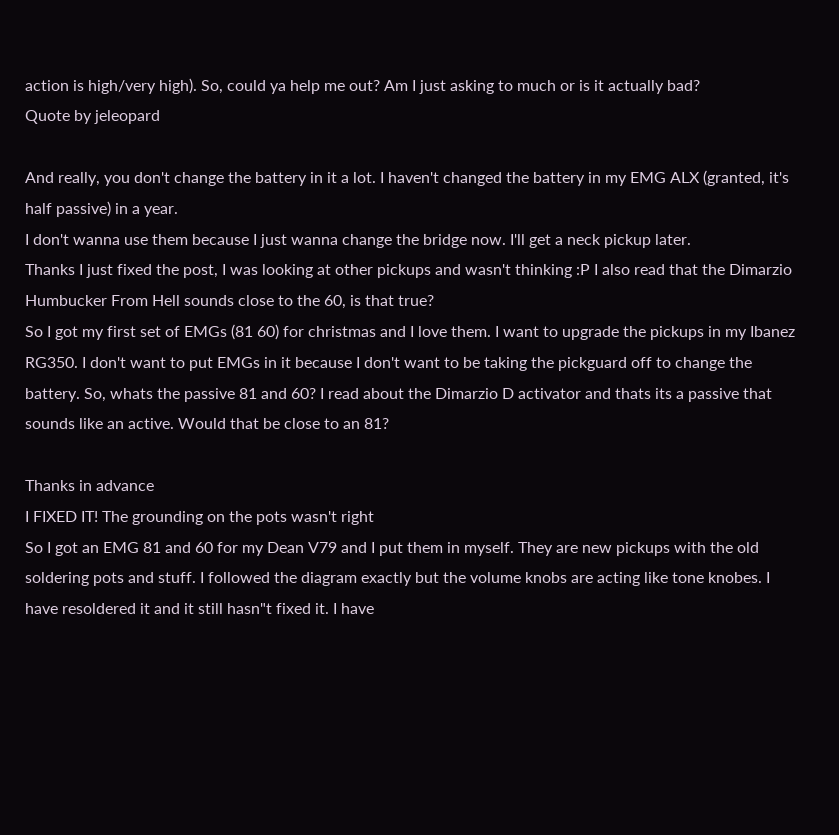action is high/very high). So, could ya help me out? Am I just asking to much or is it actually bad?
Quote by jeleopard

And really, you don't change the battery in it a lot. I haven't changed the battery in my EMG ALX (granted, it's half passive) in a year.
I don't wanna use them because I just wanna change the bridge now. I'll get a neck pickup later.
Thanks I just fixed the post, I was looking at other pickups and wasn't thinking :P I also read that the Dimarzio Humbucker From Hell sounds close to the 60, is that true?
So I got my first set of EMGs (81 60) for christmas and I love them. I want to upgrade the pickups in my Ibanez RG350. I don't want to put EMGs in it because I don't want to be taking the pickguard off to change the battery. So, whats the passive 81 and 60? I read about the Dimarzio D activator and thats its a passive that sounds like an active. Would that be close to an 81?

Thanks in advance
I FIXED IT! The grounding on the pots wasn't right
So I got an EMG 81 and 60 for my Dean V79 and I put them in myself. They are new pickups with the old soldering pots and stuff. I followed the diagram exactly but the volume knobs are acting like tone knobes. I have resoldered it and it still hasn"t fixed it. I have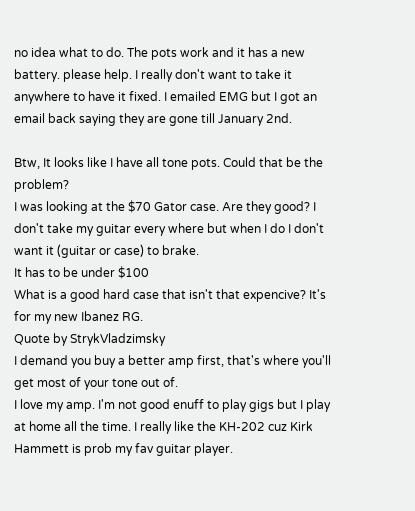no idea what to do. The pots work and it has a new battery. please help. I really don't want to take it anywhere to have it fixed. I emailed EMG but I got an email back saying they are gone till January 2nd.

Btw, It looks like I have all tone pots. Could that be the problem?
I was looking at the $70 Gator case. Are they good? I don't take my guitar every where but when I do I don't want it (guitar or case) to brake.
It has to be under $100
What is a good hard case that isn't that expencive? It's for my new Ibanez RG.
Quote by StrykVladzimsky
I demand you buy a better amp first, that's where you'll get most of your tone out of.
I love my amp. I'm not good enuff to play gigs but I play at home all the time. I really like the KH-202 cuz Kirk Hammett is prob my fav guitar player.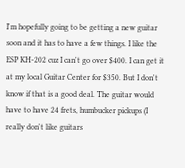I'm hopefully going to be getting a new guitar soon and it has to have a few things. I like the ESP KH-202 cuz I can't go over $400. I can get it at my local Guitar Center for $350. But I don't know if that is a good deal. The guitar would have to have 24 frets, humbucker pickups (I really don't like guitars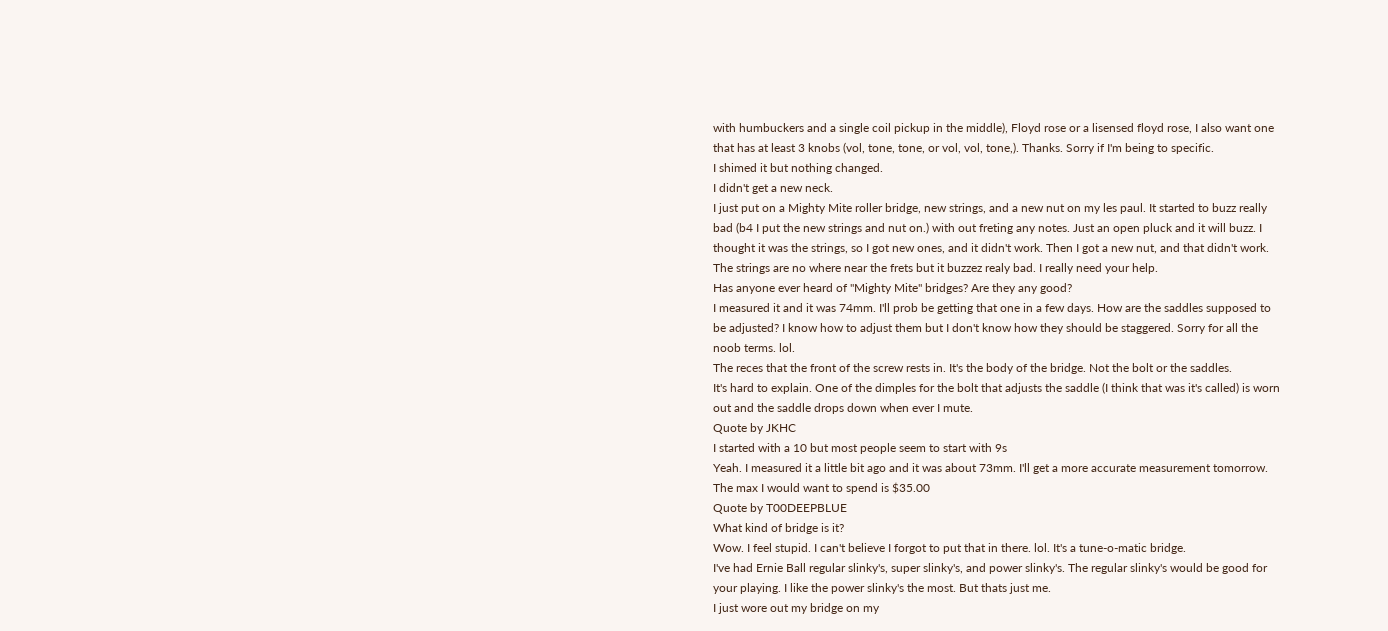with humbuckers and a single coil pickup in the middle), Floyd rose or a lisensed floyd rose, I also want one that has at least 3 knobs (vol, tone, tone, or vol, vol, tone,). Thanks. Sorry if I'm being to specific.
I shimed it but nothing changed.
I didn't get a new neck.
I just put on a Mighty Mite roller bridge, new strings, and a new nut on my les paul. It started to buzz really bad (b4 I put the new strings and nut on.) with out freting any notes. Just an open pluck and it will buzz. I thought it was the strings, so I got new ones, and it didn't work. Then I got a new nut, and that didn't work. The strings are no where near the frets but it buzzez realy bad. I really need your help.
Has anyone ever heard of "Mighty Mite" bridges? Are they any good?
I measured it and it was 74mm. I'll prob be getting that one in a few days. How are the saddles supposed to be adjusted? I know how to adjust them but I don't know how they should be staggered. Sorry for all the noob terms. lol.
The reces that the front of the screw rests in. It's the body of the bridge. Not the bolt or the saddles.
It's hard to explain. One of the dimples for the bolt that adjusts the saddle (I think that was it's called) is worn out and the saddle drops down when ever I mute.
Quote by JKHC
I started with a 10 but most people seem to start with 9s
Yeah. I measured it a little bit ago and it was about 73mm. I'll get a more accurate measurement tomorrow.
The max I would want to spend is $35.00
Quote by T00DEEPBLUE
What kind of bridge is it?
Wow. I feel stupid. I can't believe I forgot to put that in there. lol. It's a tune-o-matic bridge.
I've had Ernie Ball regular slinky's, super slinky's, and power slinky's. The regular slinky's would be good for your playing. I like the power slinky's the most. But thats just me.
I just wore out my bridge on my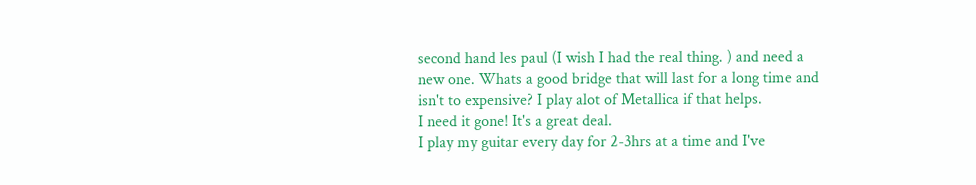second hand les paul (I wish I had the real thing. ) and need a new one. Whats a good bridge that will last for a long time and isn't to expensive? I play alot of Metallica if that helps.
I need it gone! It's a great deal.
I play my guitar every day for 2-3hrs at a time and I've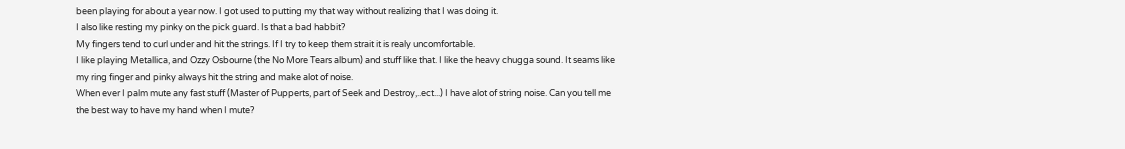been playing for about a year now. I got used to putting my that way without realizing that I was doing it.
I also like resting my pinky on the pick guard. Is that a bad habbit?
My fingers tend to curl under and hit the strings. If I try to keep them strait it is realy uncomfortable.
I like playing Metallica, and Ozzy Osbourne (the No More Tears album) and stuff like that. I like the heavy chugga sound. It seams like my ring finger and pinky always hit the string and make alot of noise.
When ever I palm mute any fast stuff (Master of Pupperts, part of Seek and Destroy,..ect...) I have alot of string noise. Can you tell me the best way to have my hand when I mute?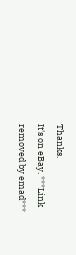Thanks.
It's on eBay. ***Link removed by emad***